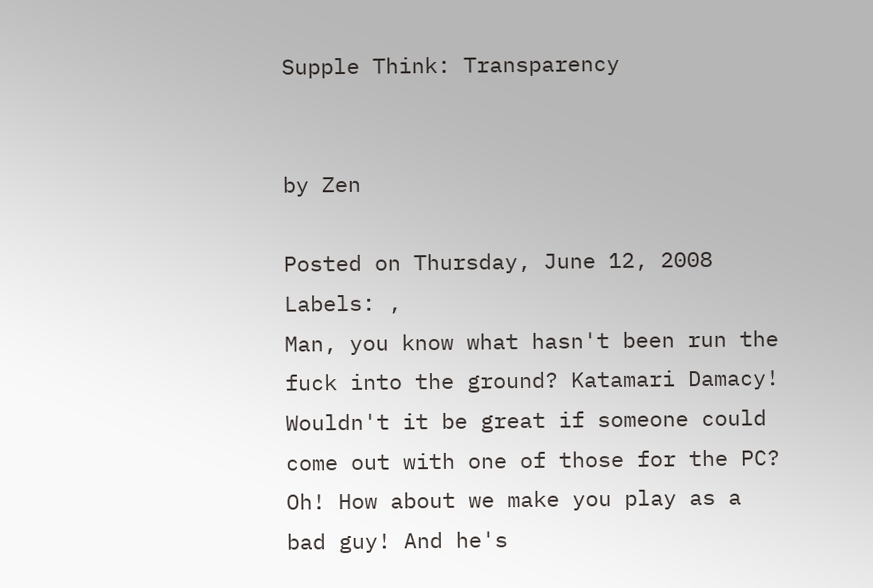Supple Think: Transparency


by Zen

Posted on Thursday, June 12, 2008
Labels: ,
Man, you know what hasn't been run the fuck into the ground? Katamari Damacy! Wouldn't it be great if someone could come out with one of those for the PC? Oh! How about we make you play as a bad guy! And he's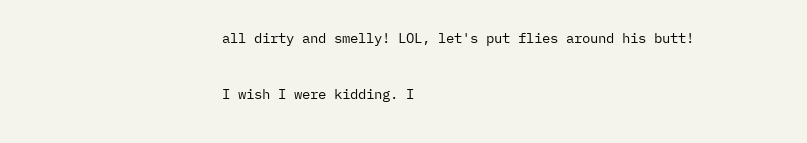all dirty and smelly! LOL, let's put flies around his butt!

I wish I were kidding. I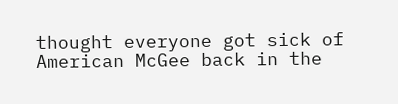thought everyone got sick of American McGee back in the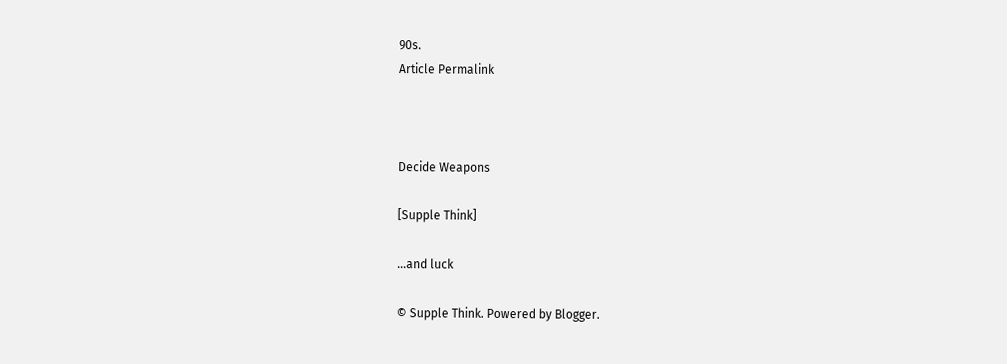90s.
Article Permalink



Decide Weapons

[Supple Think]

...and luck

© Supple Think. Powered by Blogger.